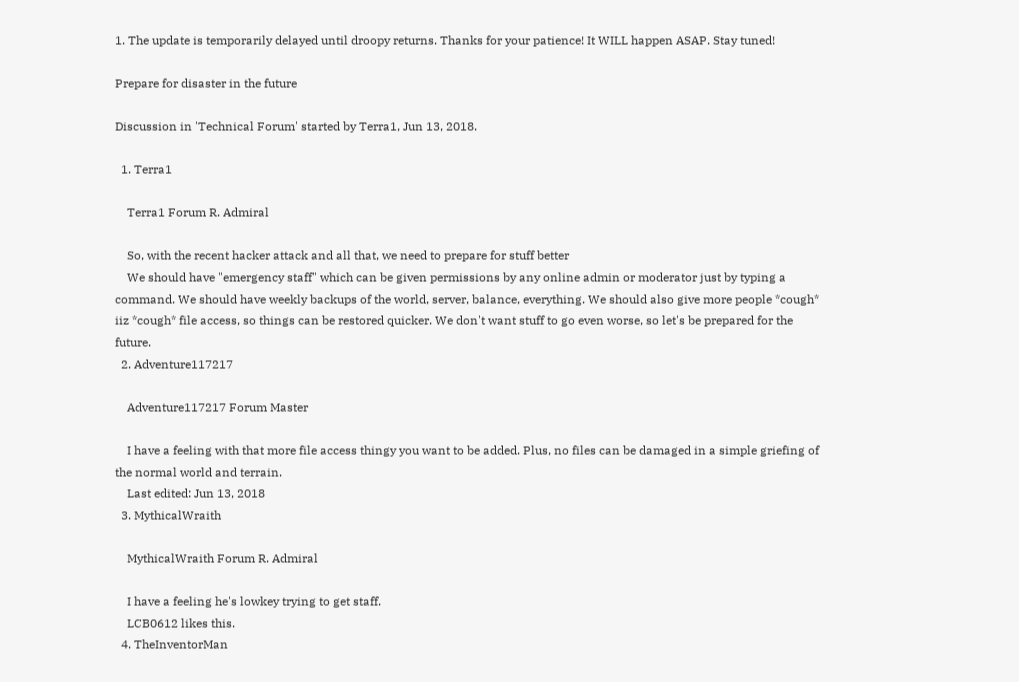1. The update is temporarily delayed until droopy returns. Thanks for your patience! It WILL happen ASAP. Stay tuned!

Prepare for disaster in the future

Discussion in 'Technical Forum' started by Terra1, Jun 13, 2018.

  1. Terra1

    Terra1 Forum R. Admiral

    So, with the recent hacker attack and all that, we need to prepare for stuff better
    We should have "emergency staff" which can be given permissions by any online admin or moderator just by typing a command. We should have weekly backups of the world, server, balance, everything. We should also give more people *cough* iiz *cough* file access, so things can be restored quicker. We don't want stuff to go even worse, so let's be prepared for the future.
  2. Adventure117217

    Adventure117217 Forum Master

    I have a feeling with that more file access thingy you want to be added. Plus, no files can be damaged in a simple griefing of the normal world and terrain.
    Last edited: Jun 13, 2018
  3. MythicalWraith

    MythicalWraith Forum R. Admiral

    I have a feeling he's lowkey trying to get staff.
    LCB0612 likes this.
  4. TheInventorMan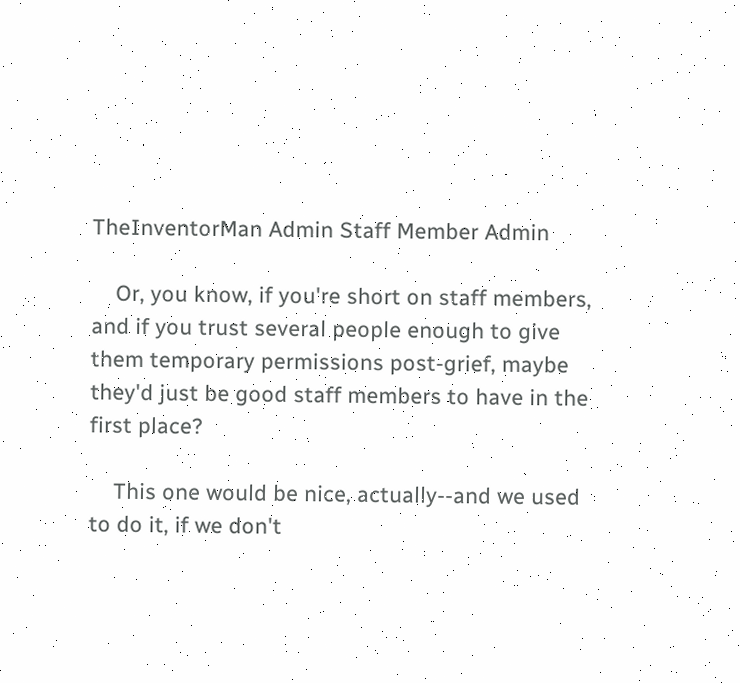TheInventorMan Admin Staff Member Admin

    Or, you know, if you're short on staff members, and if you trust several people enough to give them temporary permissions post-grief, maybe they'd just be good staff members to have in the first place?

    This one would be nice, actually--and we used to do it, if we don't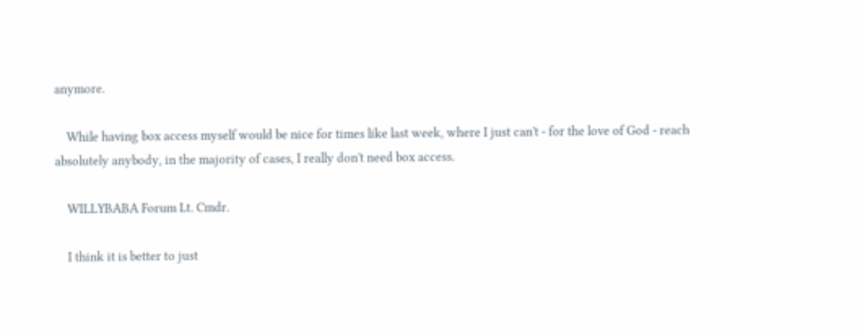anymore.

    While having box access myself would be nice for times like last week, where I just can't - for the love of God - reach absolutely anybody, in the majority of cases, I really don't need box access.

    WILLYBABA Forum Lt. Cmdr.

    I think it is better to just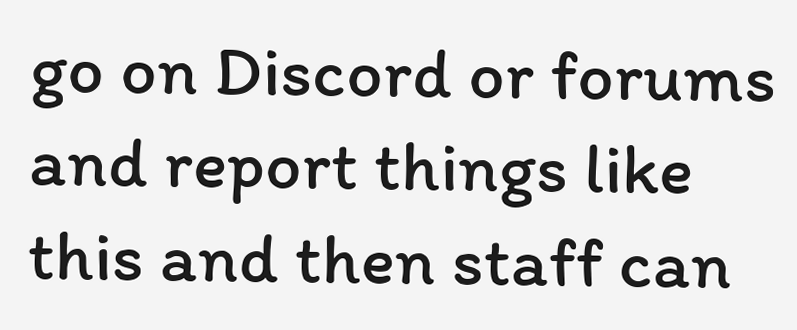go on Discord or forums and report things like this and then staff can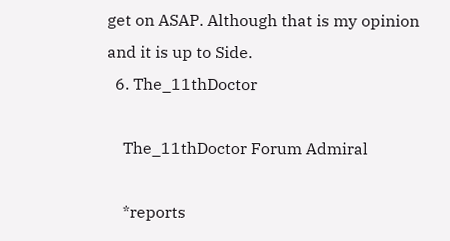get on ASAP. Although that is my opinion and it is up to Side.
  6. The_11thDoctor

    The_11thDoctor Forum Admiral

    *reports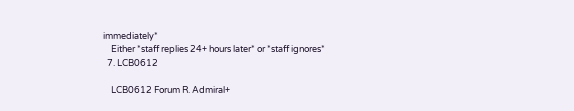immediately*
    Either *staff replies 24+ hours later* or *staff ignores*
  7. LCB0612

    LCB0612 Forum R. Admiral+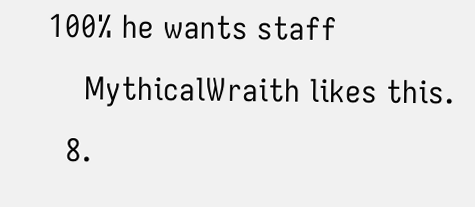100% he wants staff
    MythicalWraith likes this.
  8.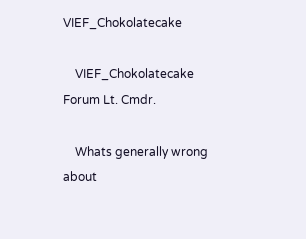VIEF_Chokolatecake

    VIEF_Chokolatecake Forum Lt. Cmdr.

    Whats generally wrong about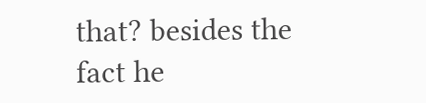that? besides the fact he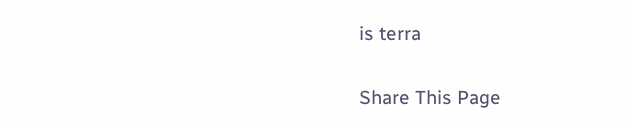is terra

Share This Page